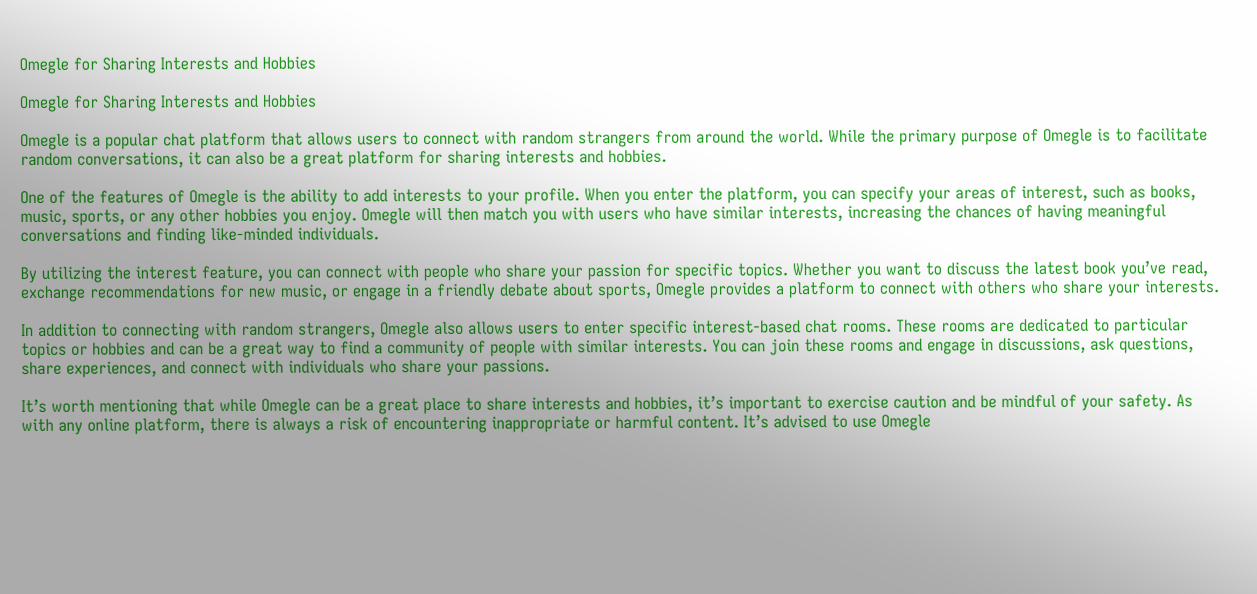Omegle for Sharing Interests and Hobbies

Omegle for Sharing Interests and Hobbies

Omegle is a popular chat platform that allows users to connect with random strangers from around the world. While the primary purpose of Omegle is to facilitate random conversations, it can also be a great platform for sharing interests and hobbies.

One of the features of Omegle is the ability to add interests to your profile. When you enter the platform, you can specify your areas of interest, such as books, music, sports, or any other hobbies you enjoy. Omegle will then match you with users who have similar interests, increasing the chances of having meaningful conversations and finding like-minded individuals.

By utilizing the interest feature, you can connect with people who share your passion for specific topics. Whether you want to discuss the latest book you’ve read, exchange recommendations for new music, or engage in a friendly debate about sports, Omegle provides a platform to connect with others who share your interests.

In addition to connecting with random strangers, Omegle also allows users to enter specific interest-based chat rooms. These rooms are dedicated to particular topics or hobbies and can be a great way to find a community of people with similar interests. You can join these rooms and engage in discussions, ask questions, share experiences, and connect with individuals who share your passions.

It’s worth mentioning that while Omegle can be a great place to share interests and hobbies, it’s important to exercise caution and be mindful of your safety. As with any online platform, there is always a risk of encountering inappropriate or harmful content. It’s advised to use Omegle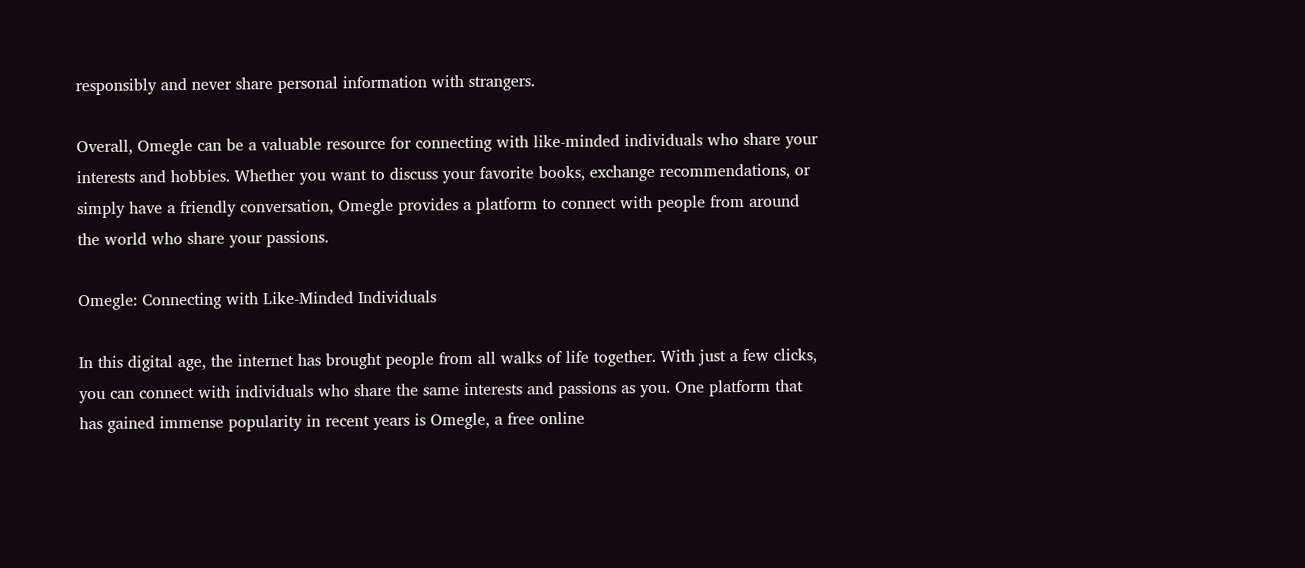responsibly and never share personal information with strangers.

Overall, Omegle can be a valuable resource for connecting with like-minded individuals who share your interests and hobbies. Whether you want to discuss your favorite books, exchange recommendations, or simply have a friendly conversation, Omegle provides a platform to connect with people from around the world who share your passions.

Omegle: Connecting with Like-Minded Individuals

In this digital age, the internet has brought people from all walks of life together. With just a few clicks, you can connect with individuals who share the same interests and passions as you. One platform that has gained immense popularity in recent years is Omegle, a free online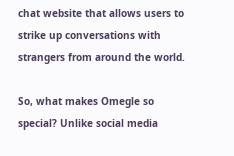chat website that allows users to strike up conversations with strangers from around the world.

So, what makes Omegle so special? Unlike social media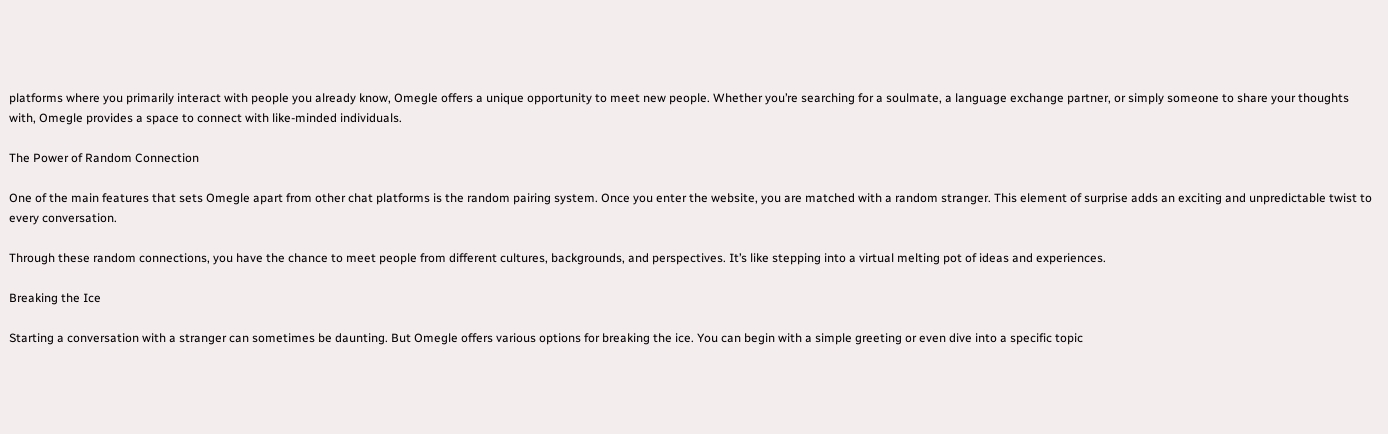platforms where you primarily interact with people you already know, Omegle offers a unique opportunity to meet new people. Whether you’re searching for a soulmate, a language exchange partner, or simply someone to share your thoughts with, Omegle provides a space to connect with like-minded individuals.

The Power of Random Connection

One of the main features that sets Omegle apart from other chat platforms is the random pairing system. Once you enter the website, you are matched with a random stranger. This element of surprise adds an exciting and unpredictable twist to every conversation.

Through these random connections, you have the chance to meet people from different cultures, backgrounds, and perspectives. It’s like stepping into a virtual melting pot of ideas and experiences.

Breaking the Ice

Starting a conversation with a stranger can sometimes be daunting. But Omegle offers various options for breaking the ice. You can begin with a simple greeting or even dive into a specific topic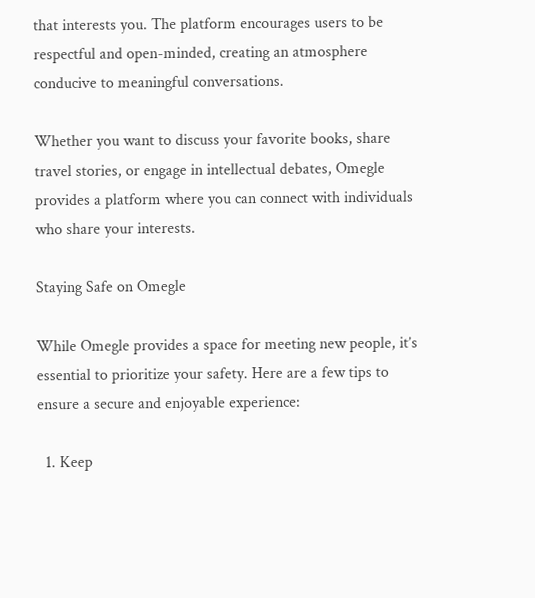that interests you. The platform encourages users to be respectful and open-minded, creating an atmosphere conducive to meaningful conversations.

Whether you want to discuss your favorite books, share travel stories, or engage in intellectual debates, Omegle provides a platform where you can connect with individuals who share your interests.

Staying Safe on Omegle

While Omegle provides a space for meeting new people, it’s essential to prioritize your safety. Here are a few tips to ensure a secure and enjoyable experience:

  1. Keep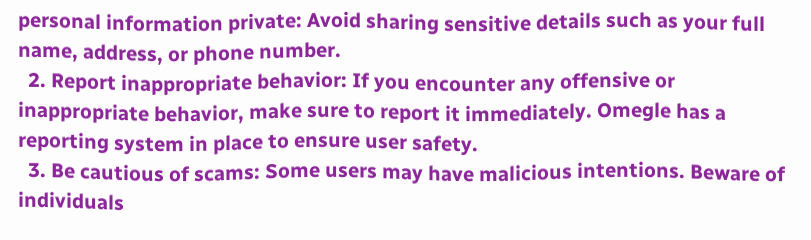personal information private: Avoid sharing sensitive details such as your full name, address, or phone number.
  2. Report inappropriate behavior: If you encounter any offensive or inappropriate behavior, make sure to report it immediately. Omegle has a reporting system in place to ensure user safety.
  3. Be cautious of scams: Some users may have malicious intentions. Beware of individuals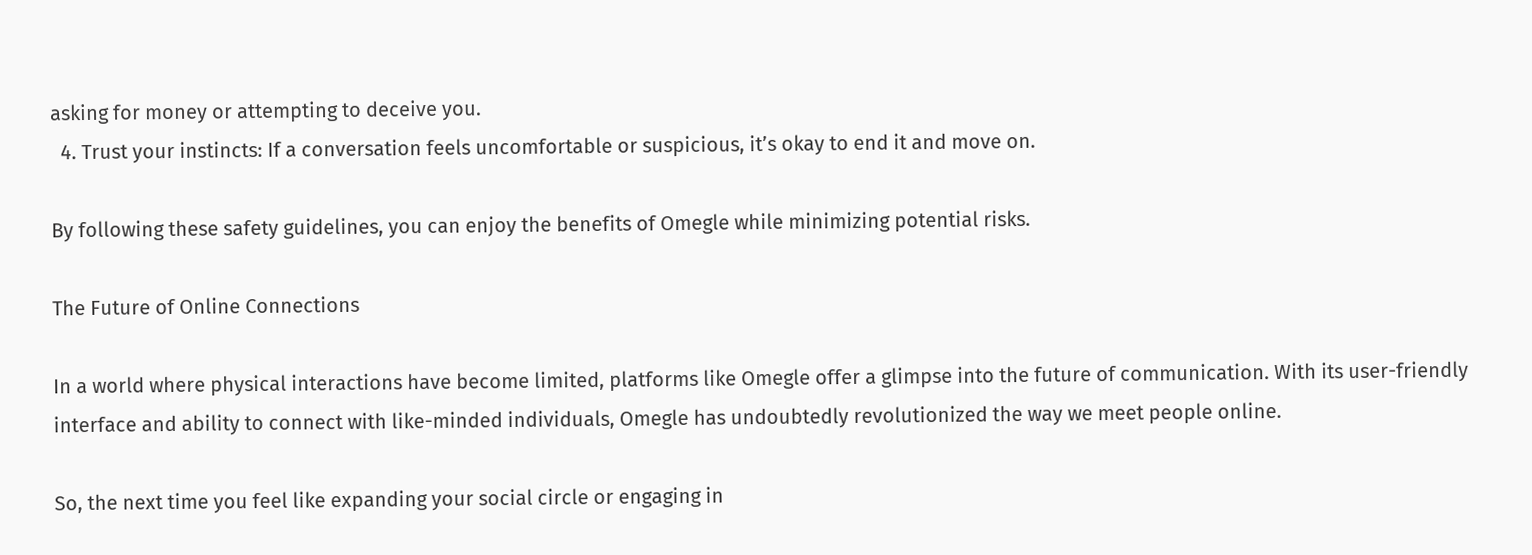asking for money or attempting to deceive you.
  4. Trust your instincts: If a conversation feels uncomfortable or suspicious, it’s okay to end it and move on.

By following these safety guidelines, you can enjoy the benefits of Omegle while minimizing potential risks.

The Future of Online Connections

In a world where physical interactions have become limited, platforms like Omegle offer a glimpse into the future of communication. With its user-friendly interface and ability to connect with like-minded individuals, Omegle has undoubtedly revolutionized the way we meet people online.

So, the next time you feel like expanding your social circle or engaging in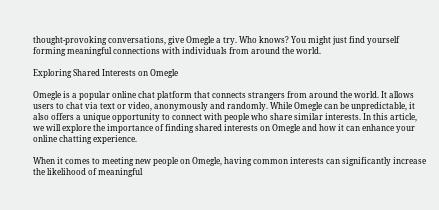thought-provoking conversations, give Omegle a try. Who knows? You might just find yourself forming meaningful connections with individuals from around the world.

Exploring Shared Interests on Omegle

Omegle is a popular online chat platform that connects strangers from around the world. It allows users to chat via text or video, anonymously and randomly. While Omegle can be unpredictable, it also offers a unique opportunity to connect with people who share similar interests. In this article, we will explore the importance of finding shared interests on Omegle and how it can enhance your online chatting experience.

When it comes to meeting new people on Omegle, having common interests can significantly increase the likelihood of meaningful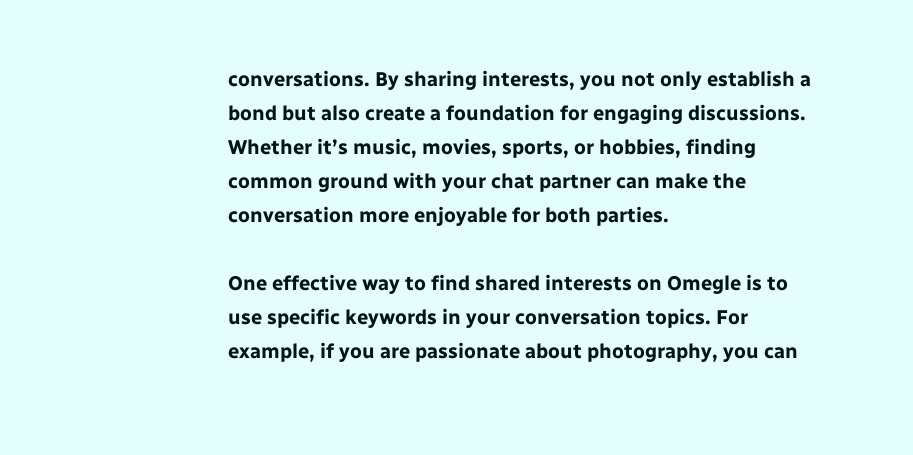conversations. By sharing interests, you not only establish a bond but also create a foundation for engaging discussions. Whether it’s music, movies, sports, or hobbies, finding common ground with your chat partner can make the conversation more enjoyable for both parties.

One effective way to find shared interests on Omegle is to use specific keywords in your conversation topics. For example, if you are passionate about photography, you can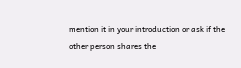mention it in your introduction or ask if the other person shares the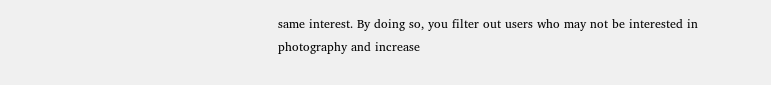same interest. By doing so, you filter out users who may not be interested in photography and increase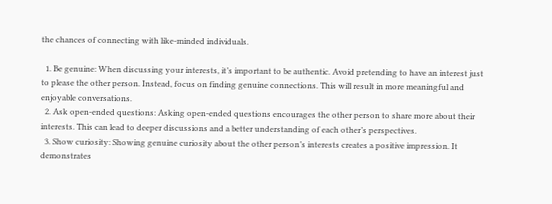the chances of connecting with like-minded individuals.

  1. Be genuine: When discussing your interests, it’s important to be authentic. Avoid pretending to have an interest just to please the other person. Instead, focus on finding genuine connections. This will result in more meaningful and enjoyable conversations.
  2. Ask open-ended questions: Asking open-ended questions encourages the other person to share more about their interests. This can lead to deeper discussions and a better understanding of each other’s perspectives.
  3. Show curiosity: Showing genuine curiosity about the other person’s interests creates a positive impression. It demonstrates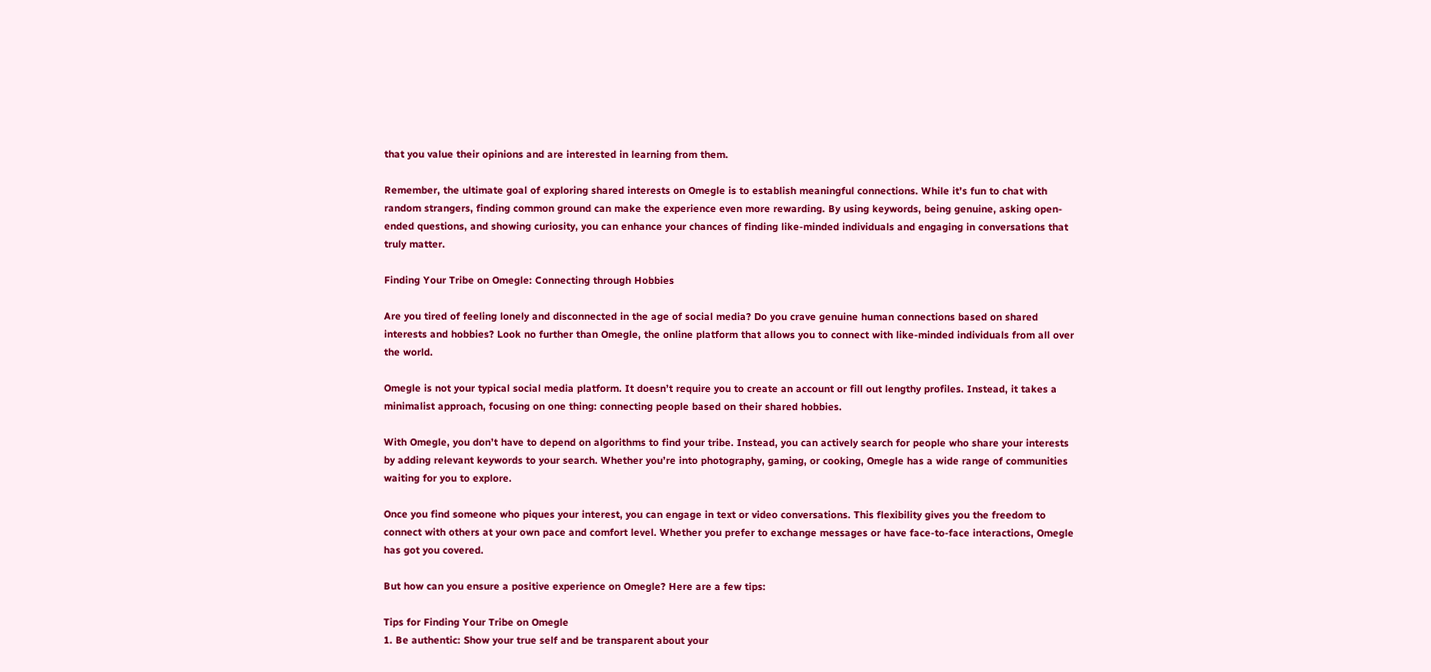that you value their opinions and are interested in learning from them.

Remember, the ultimate goal of exploring shared interests on Omegle is to establish meaningful connections. While it’s fun to chat with random strangers, finding common ground can make the experience even more rewarding. By using keywords, being genuine, asking open-ended questions, and showing curiosity, you can enhance your chances of finding like-minded individuals and engaging in conversations that truly matter.

Finding Your Tribe on Omegle: Connecting through Hobbies

Are you tired of feeling lonely and disconnected in the age of social media? Do you crave genuine human connections based on shared interests and hobbies? Look no further than Omegle, the online platform that allows you to connect with like-minded individuals from all over the world.

Omegle is not your typical social media platform. It doesn’t require you to create an account or fill out lengthy profiles. Instead, it takes a minimalist approach, focusing on one thing: connecting people based on their shared hobbies.

With Omegle, you don’t have to depend on algorithms to find your tribe. Instead, you can actively search for people who share your interests by adding relevant keywords to your search. Whether you’re into photography, gaming, or cooking, Omegle has a wide range of communities waiting for you to explore.

Once you find someone who piques your interest, you can engage in text or video conversations. This flexibility gives you the freedom to connect with others at your own pace and comfort level. Whether you prefer to exchange messages or have face-to-face interactions, Omegle has got you covered.

But how can you ensure a positive experience on Omegle? Here are a few tips:

Tips for Finding Your Tribe on Omegle
1. Be authentic: Show your true self and be transparent about your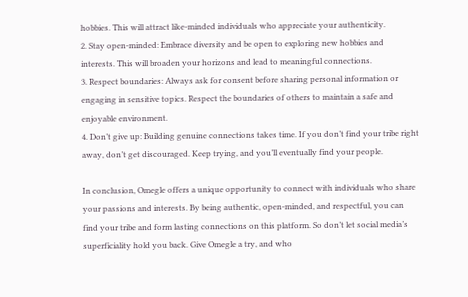hobbies. This will attract like-minded individuals who appreciate your authenticity.
2. Stay open-minded: Embrace diversity and be open to exploring new hobbies and interests. This will broaden your horizons and lead to meaningful connections.
3. Respect boundaries: Always ask for consent before sharing personal information or engaging in sensitive topics. Respect the boundaries of others to maintain a safe and enjoyable environment.
4. Don’t give up: Building genuine connections takes time. If you don’t find your tribe right away, don’t get discouraged. Keep trying, and you’ll eventually find your people.

In conclusion, Omegle offers a unique opportunity to connect with individuals who share your passions and interests. By being authentic, open-minded, and respectful, you can find your tribe and form lasting connections on this platform. So don’t let social media’s superficiality hold you back. Give Omegle a try, and who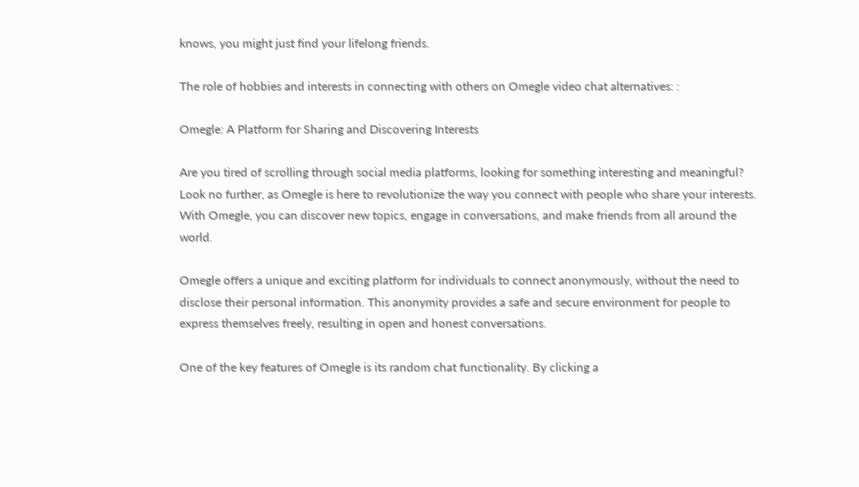knows, you might just find your lifelong friends.

The role of hobbies and interests in connecting with others on Omegle video chat alternatives: :

Omegle: A Platform for Sharing and Discovering Interests

Are you tired of scrolling through social media platforms, looking for something interesting and meaningful? Look no further, as Omegle is here to revolutionize the way you connect with people who share your interests. With Omegle, you can discover new topics, engage in conversations, and make friends from all around the world.

Omegle offers a unique and exciting platform for individuals to connect anonymously, without the need to disclose their personal information. This anonymity provides a safe and secure environment for people to express themselves freely, resulting in open and honest conversations.

One of the key features of Omegle is its random chat functionality. By clicking a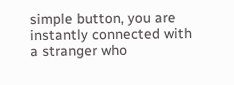simple button, you are instantly connected with a stranger who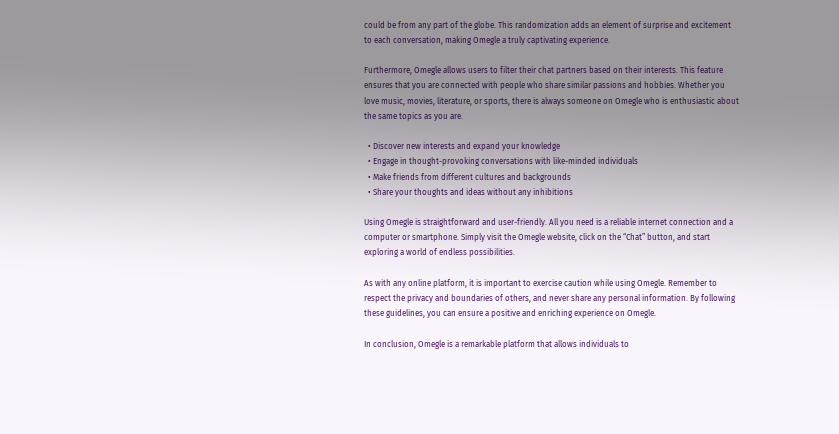could be from any part of the globe. This randomization adds an element of surprise and excitement to each conversation, making Omegle a truly captivating experience.

Furthermore, Omegle allows users to filter their chat partners based on their interests. This feature ensures that you are connected with people who share similar passions and hobbies. Whether you love music, movies, literature, or sports, there is always someone on Omegle who is enthusiastic about the same topics as you are.

  • Discover new interests and expand your knowledge
  • Engage in thought-provoking conversations with like-minded individuals
  • Make friends from different cultures and backgrounds
  • Share your thoughts and ideas without any inhibitions

Using Omegle is straightforward and user-friendly. All you need is a reliable internet connection and a computer or smartphone. Simply visit the Omegle website, click on the “Chat” button, and start exploring a world of endless possibilities.

As with any online platform, it is important to exercise caution while using Omegle. Remember to respect the privacy and boundaries of others, and never share any personal information. By following these guidelines, you can ensure a positive and enriching experience on Omegle.

In conclusion, Omegle is a remarkable platform that allows individuals to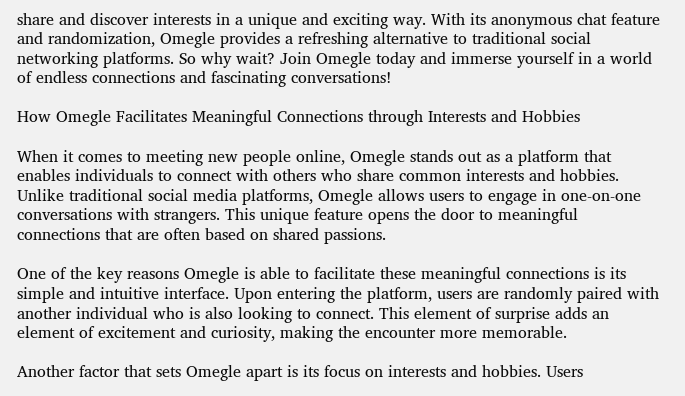share and discover interests in a unique and exciting way. With its anonymous chat feature and randomization, Omegle provides a refreshing alternative to traditional social networking platforms. So why wait? Join Omegle today and immerse yourself in a world of endless connections and fascinating conversations!

How Omegle Facilitates Meaningful Connections through Interests and Hobbies

When it comes to meeting new people online, Omegle stands out as a platform that enables individuals to connect with others who share common interests and hobbies. Unlike traditional social media platforms, Omegle allows users to engage in one-on-one conversations with strangers. This unique feature opens the door to meaningful connections that are often based on shared passions.

One of the key reasons Omegle is able to facilitate these meaningful connections is its simple and intuitive interface. Upon entering the platform, users are randomly paired with another individual who is also looking to connect. This element of surprise adds an element of excitement and curiosity, making the encounter more memorable.

Another factor that sets Omegle apart is its focus on interests and hobbies. Users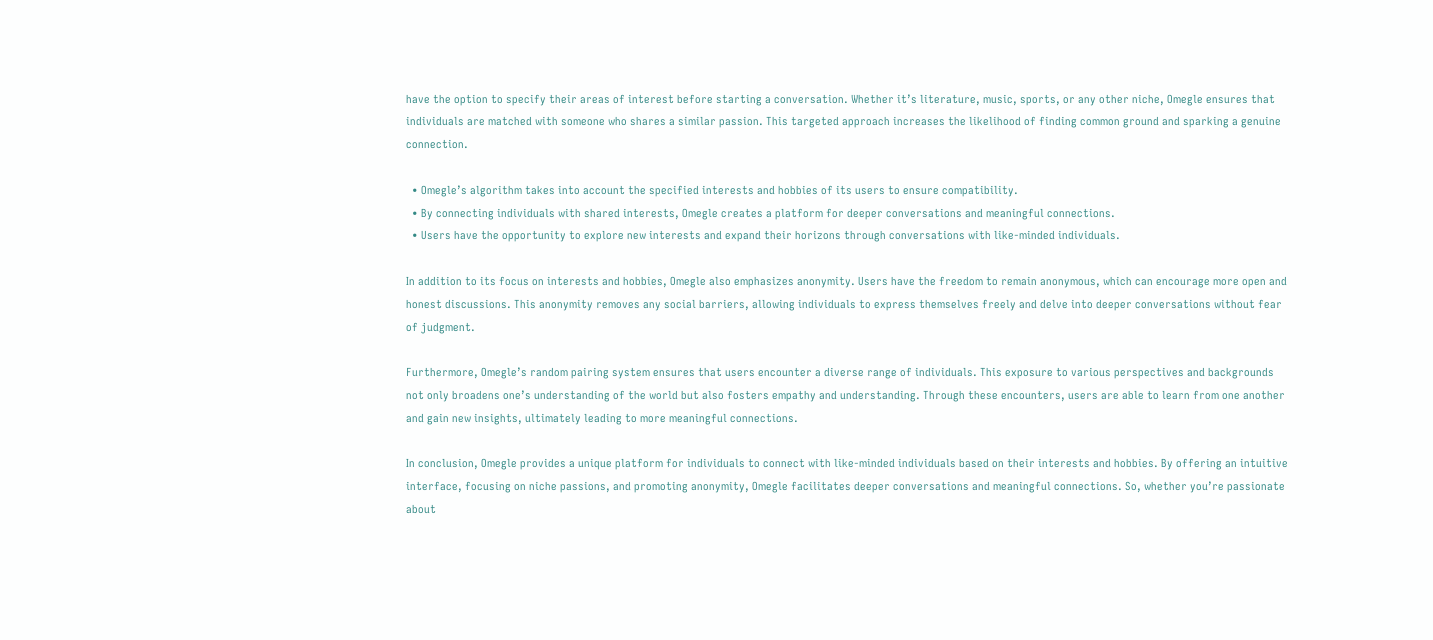have the option to specify their areas of interest before starting a conversation. Whether it’s literature, music, sports, or any other niche, Omegle ensures that individuals are matched with someone who shares a similar passion. This targeted approach increases the likelihood of finding common ground and sparking a genuine connection.

  • Omegle’s algorithm takes into account the specified interests and hobbies of its users to ensure compatibility.
  • By connecting individuals with shared interests, Omegle creates a platform for deeper conversations and meaningful connections.
  • Users have the opportunity to explore new interests and expand their horizons through conversations with like-minded individuals.

In addition to its focus on interests and hobbies, Omegle also emphasizes anonymity. Users have the freedom to remain anonymous, which can encourage more open and honest discussions. This anonymity removes any social barriers, allowing individuals to express themselves freely and delve into deeper conversations without fear of judgment.

Furthermore, Omegle’s random pairing system ensures that users encounter a diverse range of individuals. This exposure to various perspectives and backgrounds not only broadens one’s understanding of the world but also fosters empathy and understanding. Through these encounters, users are able to learn from one another and gain new insights, ultimately leading to more meaningful connections.

In conclusion, Omegle provides a unique platform for individuals to connect with like-minded individuals based on their interests and hobbies. By offering an intuitive interface, focusing on niche passions, and promoting anonymity, Omegle facilitates deeper conversations and meaningful connections. So, whether you’re passionate about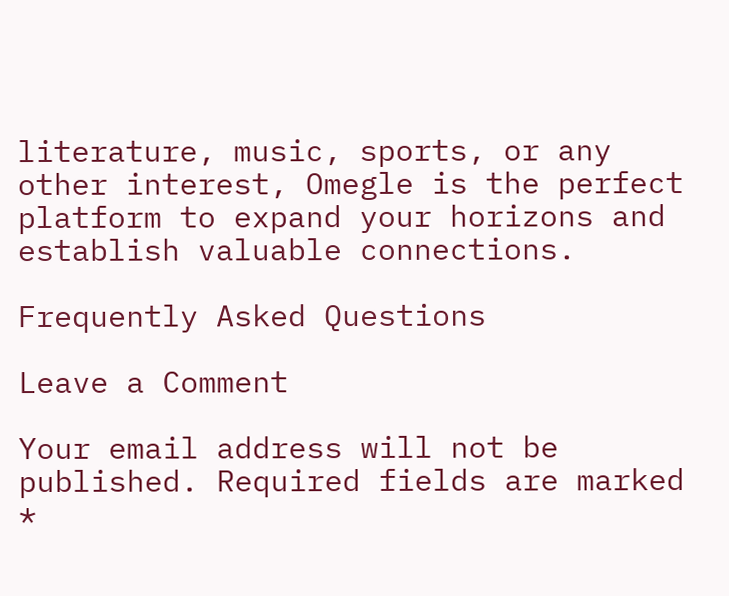literature, music, sports, or any other interest, Omegle is the perfect platform to expand your horizons and establish valuable connections.

Frequently Asked Questions

Leave a Comment

Your email address will not be published. Required fields are marked *